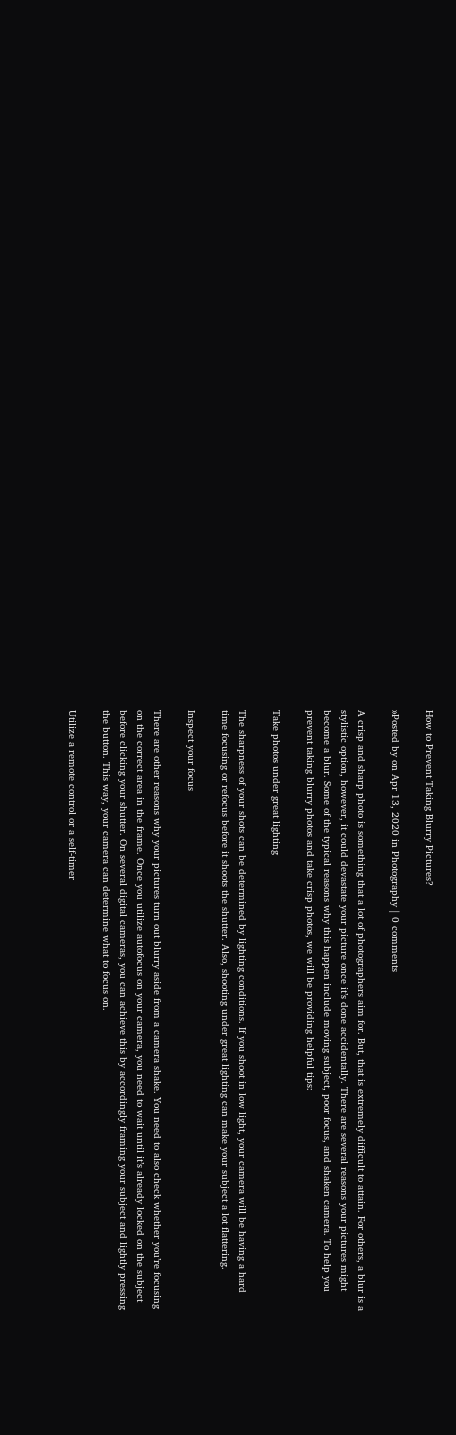How to Prevent Taking Blurry Pictures?

»Posted by on Apr 13, 2020 in Photography | 0 comments

A crisp and sharp photo is something that a lot of photographers aim for. But, that is extremely difficult to attain. For others, a blur is a stylistic option, however, it could devastate your picture once it’s done accidentally. There are several reasons your pictures might become a blur. Some of the typical reasons why this happen include moving subject, poor focus, and shaken camera. To help you prevent taking blurry photos and take crisp photos, we will be providing helpful tips:

Take photos under great lighting

The sharpness of your shots can be determined by lighting conditions. If you shoot in low light, your camera will be having a hard time focusing or refocus before it shoots the shutter. Also, shooting under great lighting can make your subject a lot flattering.

Inspect your focus

There are other reasons why your pictures turn out blurry aside from a camera shake. You need to also check whether you’re focusing on the correct area in the frame. Once you utilize autofocus on your camera, you need to wait until it’s already locked on the subject before clicking your shutter. On several digital cameras, you can achieve this by accordingly framing your subject and lightly pressing the button. This way, your camera can determine what to focus on.

Utilize a remote control or a self-timer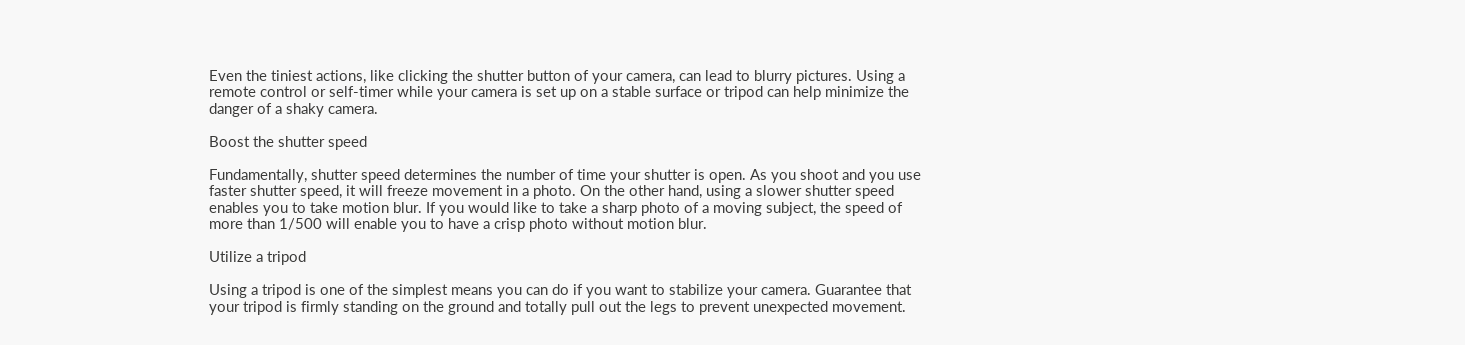Even the tiniest actions, like clicking the shutter button of your camera, can lead to blurry pictures. Using a remote control or self-timer while your camera is set up on a stable surface or tripod can help minimize the danger of a shaky camera.

Boost the shutter speed

Fundamentally, shutter speed determines the number of time your shutter is open. As you shoot and you use faster shutter speed, it will freeze movement in a photo. On the other hand, using a slower shutter speed enables you to take motion blur. If you would like to take a sharp photo of a moving subject, the speed of more than 1/500 will enable you to have a crisp photo without motion blur.

Utilize a tripod

Using a tripod is one of the simplest means you can do if you want to stabilize your camera. Guarantee that your tripod is firmly standing on the ground and totally pull out the legs to prevent unexpected movement.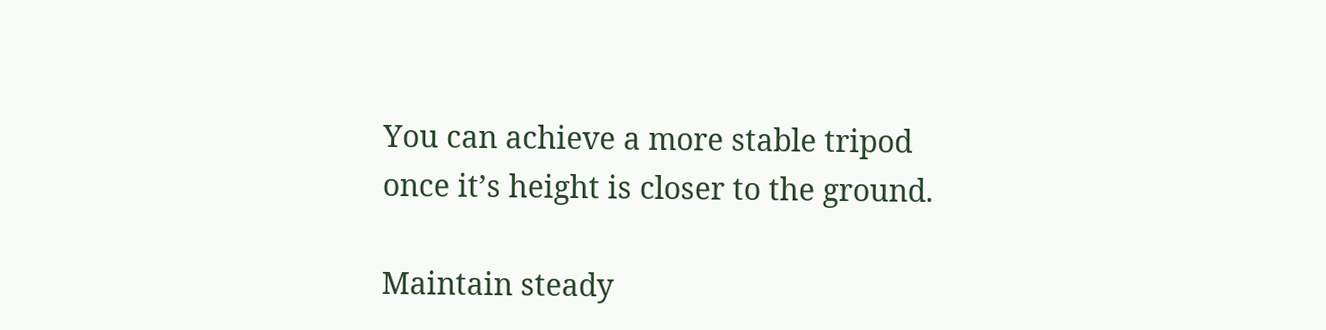You can achieve a more stable tripod once it’s height is closer to the ground.

Maintain steady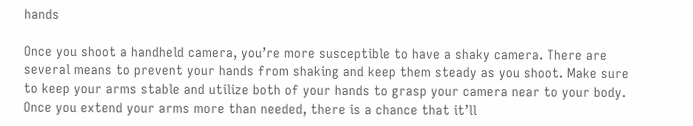hands

Once you shoot a handheld camera, you’re more susceptible to have a shaky camera. There are several means to prevent your hands from shaking and keep them steady as you shoot. Make sure to keep your arms stable and utilize both of your hands to grasp your camera near to your body. Once you extend your arms more than needed, there is a chance that it’ll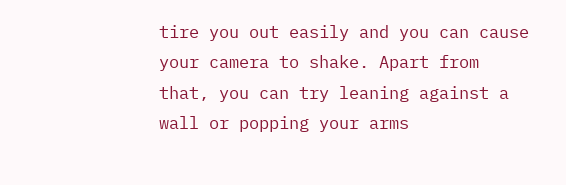tire you out easily and you can cause your camera to shake. Apart from that, you can try leaning against a wall or popping your arms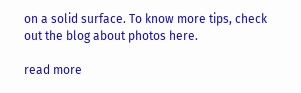on a solid surface. To know more tips, check out the blog about photos here.

read more